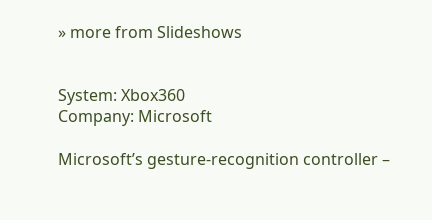» more from Slideshows


System: Xbox360
Company: Microsoft

Microsoft’s gesture-recognition controller –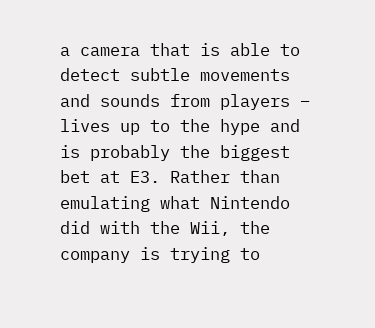a camera that is able to detect subtle movements and sounds from players – lives up to the hype and is probably the biggest bet at E3. Rather than emulating what Nintendo did with the Wii, the company is trying to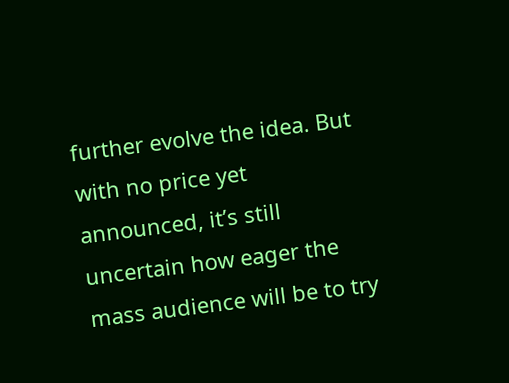further evolve the idea. But with no price yet announced, it’s still uncertain how eager the mass audience will be to try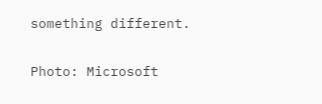something different.

Photo: Microsoft